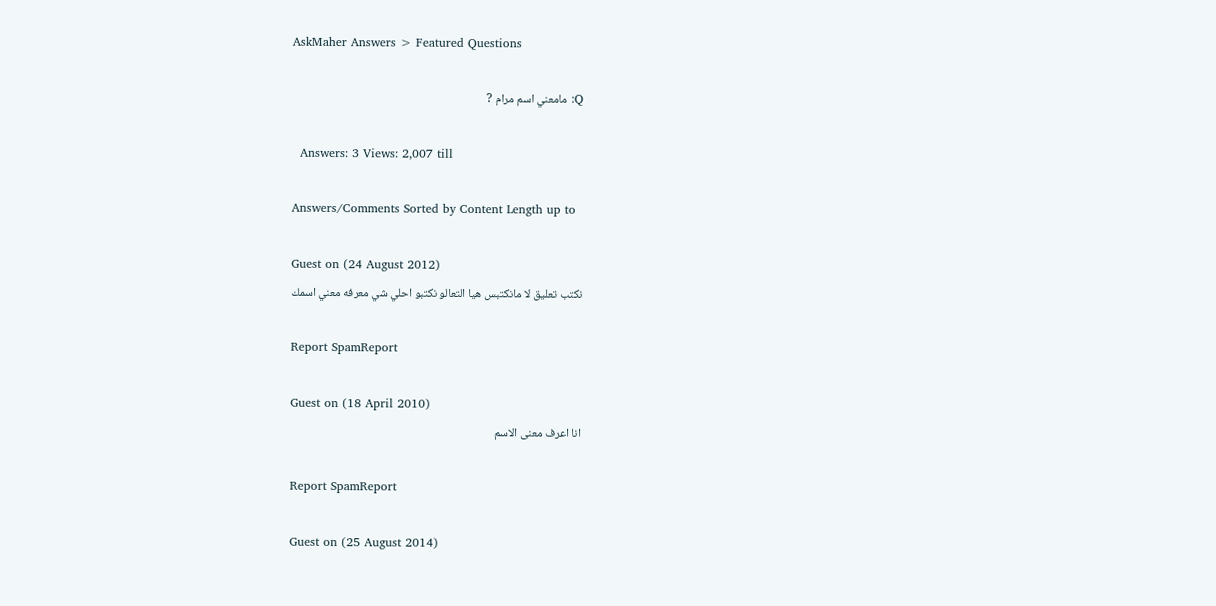AskMaher Answers > Featured Questions

Q: مامعني اسم مرام ?

  Answers: 3 Views: 2,007 till

Answers/Comments Sorted by Content Length up to

Guest on (24 August 2012)
نكتب تعليق لا مانكتبس هيا التعالو نكتبو احلي شي معرفه معني اسمك

Report SpamReport

Guest on (18 April 2010)
انا اعرف معنى الاسم

Report SpamReport

Guest on (25 August 2014)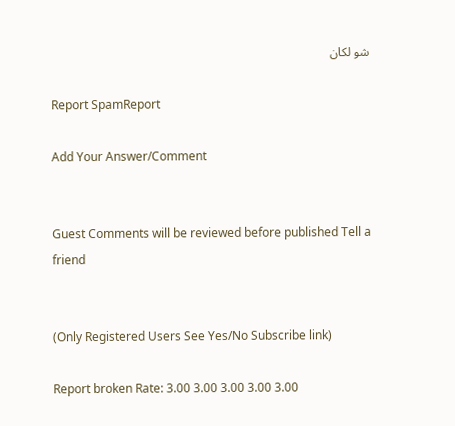شو لكان

Report SpamReport

Add Your Answer/Comment


Guest Comments will be reviewed before published Tell a friend


(Only Registered Users See Yes/No Subscribe link)

Report broken Rate: 3.00 3.00 3.00 3.00 3.00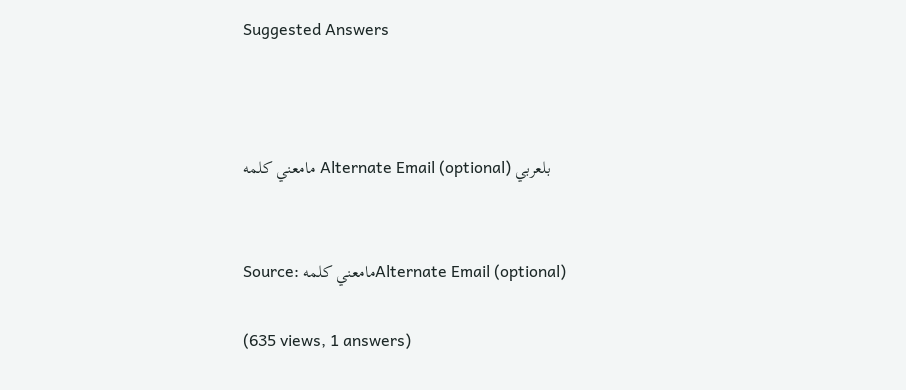Suggested Answers



مامعني كلمه Alternate Email (optional) بلعربي


Source: مامعني كلمهAlternate Email (optional)

(635 views, 1 answers)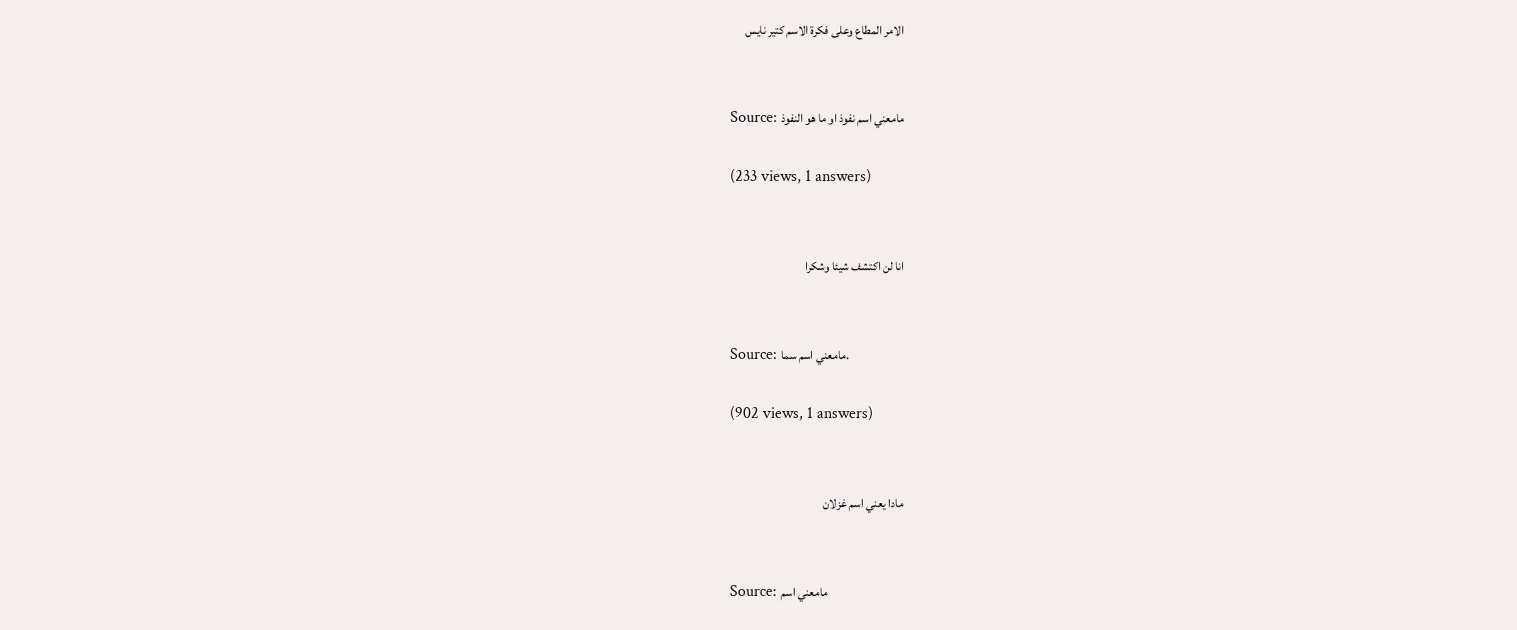الامر المطاع وعلى فكرة الاسم كتير نايس


Source: مامعني اسم نفوذ او ما هو النفوذ

(233 views, 1 answers)


انا لن اكتشف شيئا وشكرا


Source: مامعني اسم سما.

(902 views, 1 answers)


مادا يعني اسم غزلان


Source: مامعني اسم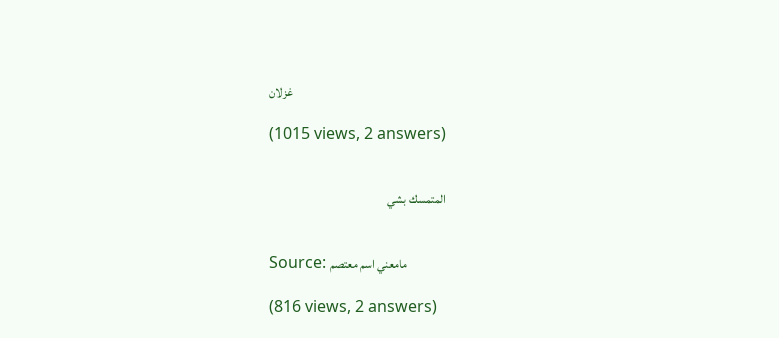غزلان

(1015 views, 2 answers)


المتمسك بشي


Source: مامعني اسم معتصم

(816 views, 2 answers)